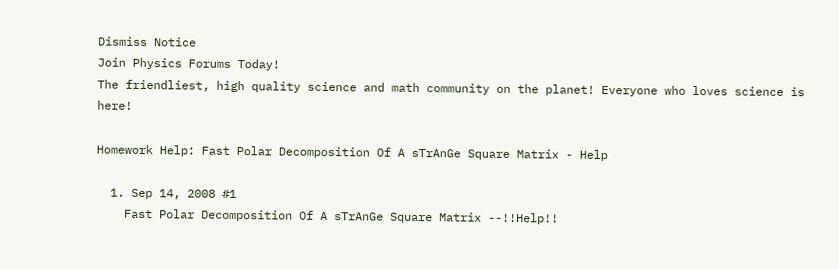Dismiss Notice
Join Physics Forums Today!
The friendliest, high quality science and math community on the planet! Everyone who loves science is here!

Homework Help: Fast Polar Decomposition Of A sTrAnGe Square Matrix - Help

  1. Sep 14, 2008 #1
    Fast Polar Decomposition Of A sTrAnGe Square Matrix --!!Help!!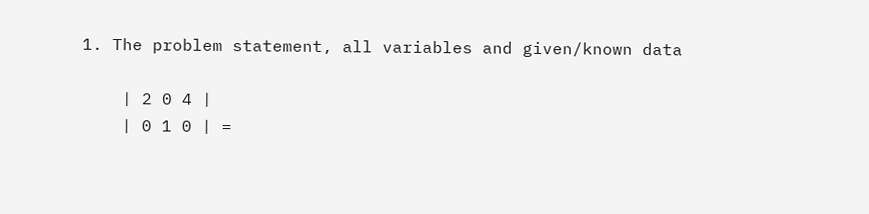1. The problem statement, all variables and given/known data

    | 2 0 4 |
    | 0 1 0 | =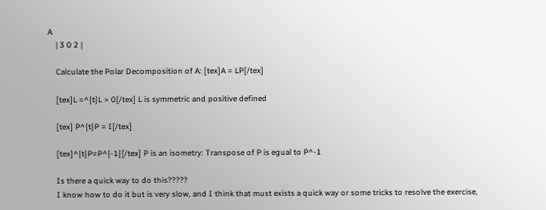A
    | 3 0 2 |

    Calculate the Polar Decomposition of A: [tex]A = LP[/tex]

    [tex]L =^{t}L > 0[/tex] L is symmetric and positive defined

    [tex] P^{t}P = I[/tex]

    [tex]^{t}P=P^{-1}[/tex] P is an isometry: Transpose of P is egual to P^-1

    Is there a quick way to do this?????
    I know how to do it but is very slow, and I think that must exists a quick way or some tricks to resolve the exercise,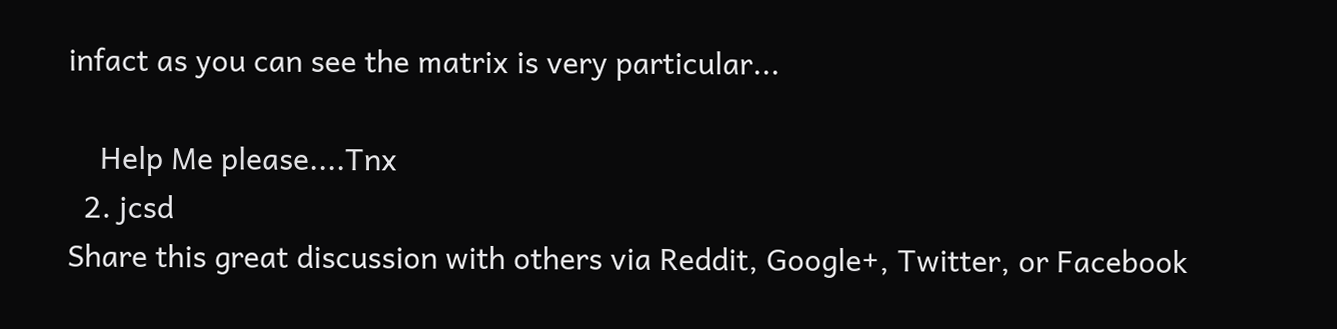infact as you can see the matrix is very particular...

    Help Me please....Tnx
  2. jcsd
Share this great discussion with others via Reddit, Google+, Twitter, or Facebook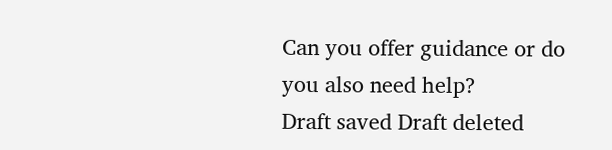Can you offer guidance or do you also need help?
Draft saved Draft deleted